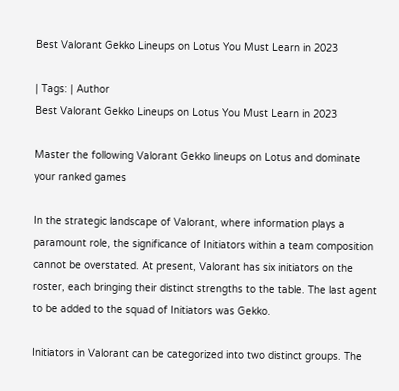Best Valorant Gekko Lineups on Lotus You Must Learn in 2023

| Tags: | Author
Best Valorant Gekko Lineups on Lotus You Must Learn in 2023

Master the following Valorant Gekko lineups on Lotus and dominate your ranked games

In the strategic landscape of Valorant, where information plays a paramount role, the significance of Initiators within a team composition cannot be overstated. At present, Valorant has six initiators on the roster, each bringing their distinct strengths to the table. The last agent to be added to the squad of Initiators was Gekko.

Initiators in Valorant can be categorized into two distinct groups. The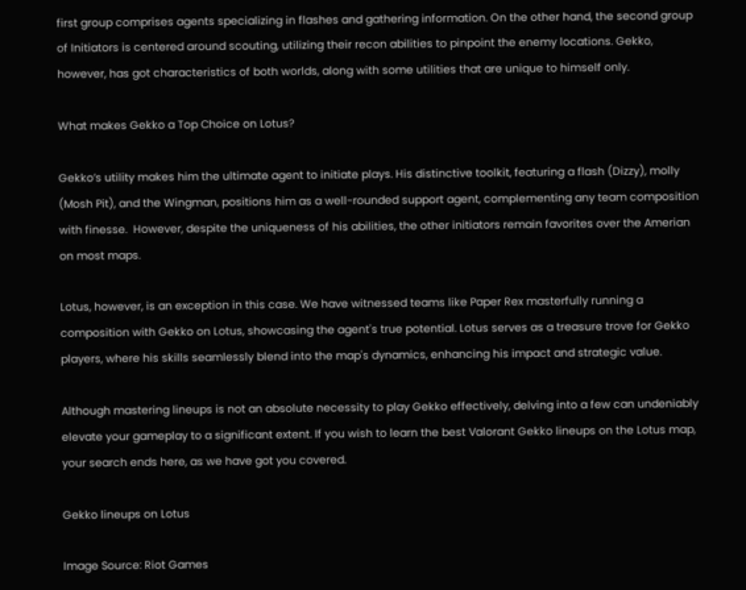first group comprises agents specializing in flashes and gathering information. On the other hand, the second group of Initiators is centered around scouting, utilizing their recon abilities to pinpoint the enemy locations. Gekko, however, has got characteristics of both worlds, along with some utilities that are unique to himself only.

What makes Gekko a Top Choice on Lotus?

Gekko’s utility makes him the ultimate agent to initiate plays. His distinctive toolkit, featuring a flash (Dizzy), molly (Mosh Pit), and the Wingman, positions him as a well-rounded support agent, complementing any team composition with finesse.  However, despite the uniqueness of his abilities, the other initiators remain favorites over the Amerian on most maps.

Lotus, however, is an exception in this case. We have witnessed teams like Paper Rex masterfully running a composition with Gekko on Lotus, showcasing the agent's true potential. Lotus serves as a treasure trove for Gekko players, where his skills seamlessly blend into the map's dynamics, enhancing his impact and strategic value.

Although mastering lineups is not an absolute necessity to play Gekko effectively, delving into a few can undeniably elevate your gameplay to a significant extent. If you wish to learn the best Valorant Gekko lineups on the Lotus map, your search ends here, as we have got you covered.

Gekko lineups on Lotus

Image Source: Riot Games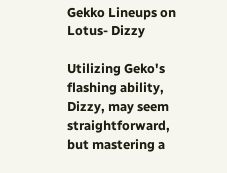Gekko Lineups on Lotus- Dizzy

Utilizing Geko's flashing ability, Dizzy, may seem straightforward, but mastering a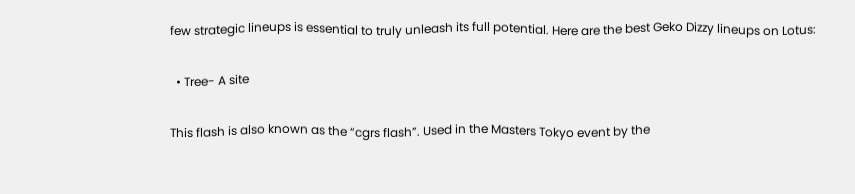few strategic lineups is essential to truly unleash its full potential. Here are the best Geko Dizzy lineups on Lotus:

  • Tree- A site

This flash is also known as the “cgrs flash”. Used in the Masters Tokyo event by the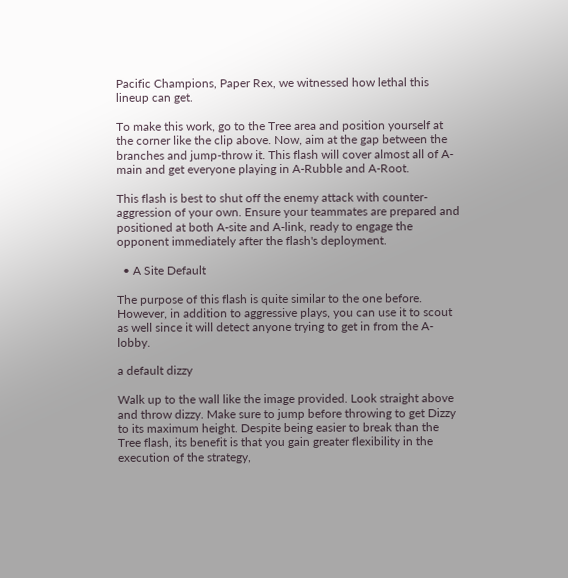Pacific Champions, Paper Rex, we witnessed how lethal this lineup can get.

To make this work, go to the Tree area and position yourself at the corner like the clip above. Now, aim at the gap between the branches and jump-throw it. This flash will cover almost all of A-main and get everyone playing in A-Rubble and A-Root.

This flash is best to shut off the enemy attack with counter-aggression of your own. Ensure your teammates are prepared and positioned at both A-site and A-link, ready to engage the opponent immediately after the flash's deployment.

  • A Site Default

The purpose of this flash is quite similar to the one before. However, in addition to aggressive plays, you can use it to scout as well since it will detect anyone trying to get in from the A-lobby.

a default dizzy

Walk up to the wall like the image provided. Look straight above and throw dizzy. Make sure to jump before throwing to get Dizzy to its maximum height. Despite being easier to break than the Tree flash, its benefit is that you gain greater flexibility in the execution of the strategy,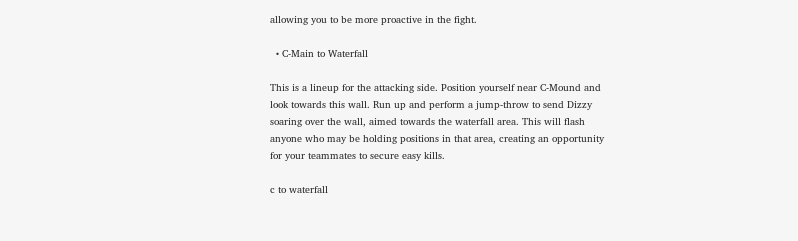allowing you to be more proactive in the fight.

  • C-Main to Waterfall

This is a lineup for the attacking side. Position yourself near C-Mound and look towards this wall. Run up and perform a jump-throw to send Dizzy soaring over the wall, aimed towards the waterfall area. This will flash anyone who may be holding positions in that area, creating an opportunity for your teammates to secure easy kills.

c to waterfall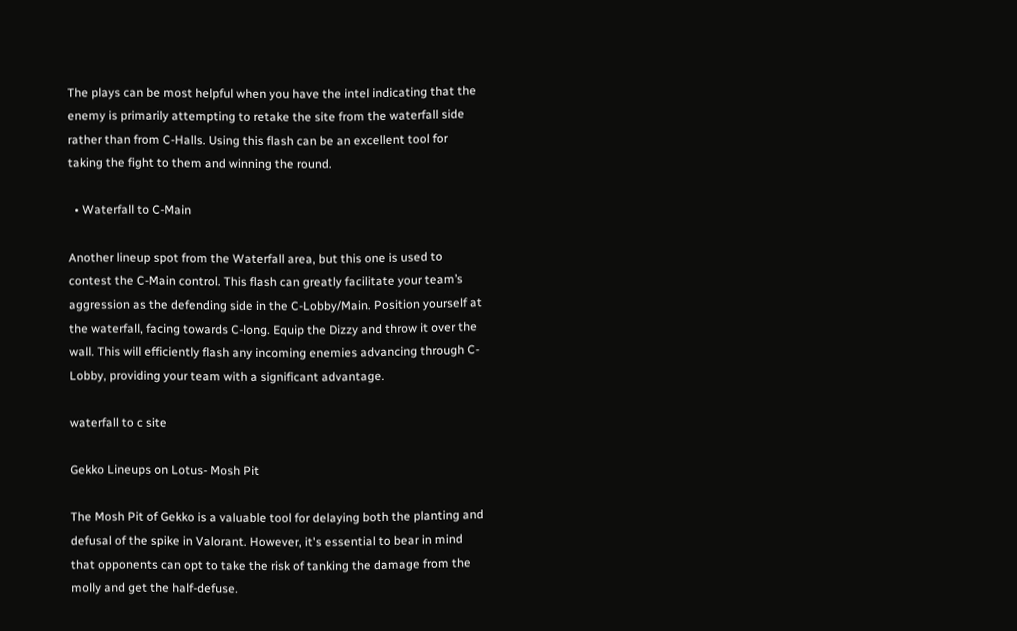The plays can be most helpful when you have the intel indicating that the enemy is primarily attempting to retake the site from the waterfall side rather than from C-Halls. Using this flash can be an excellent tool for taking the fight to them and winning the round.

  • Waterfall to C-Main

Another lineup spot from the Waterfall area, but this one is used to contest the C-Main control. This flash can greatly facilitate your team’s aggression as the defending side in the C-Lobby/Main. Position yourself at the waterfall, facing towards C-long. Equip the Dizzy and throw it over the wall. This will efficiently flash any incoming enemies advancing through C-Lobby, providing your team with a significant advantage.

waterfall to c site

Gekko Lineups on Lotus- Mosh Pit

The Mosh Pit of Gekko is a valuable tool for delaying both the planting and defusal of the spike in Valorant. However, it's essential to bear in mind that opponents can opt to take the risk of tanking the damage from the molly and get the half-defuse.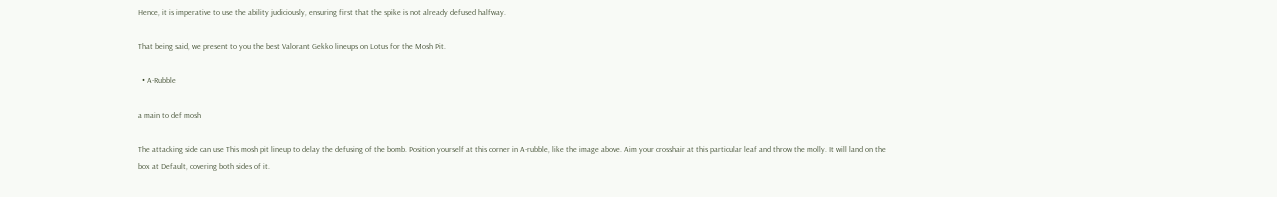Hence, it is imperative to use the ability judiciously, ensuring first that the spike is not already defused halfway.

That being said, we present to you the best Valorant Gekko lineups on Lotus for the Mosh Pit.

  • A-Rubble

a main to def mosh

The attacking side can use This mosh pit lineup to delay the defusing of the bomb. Position yourself at this corner in A-rubble, like the image above. Aim your crosshair at this particular leaf and throw the molly. It will land on the box at Default, covering both sides of it.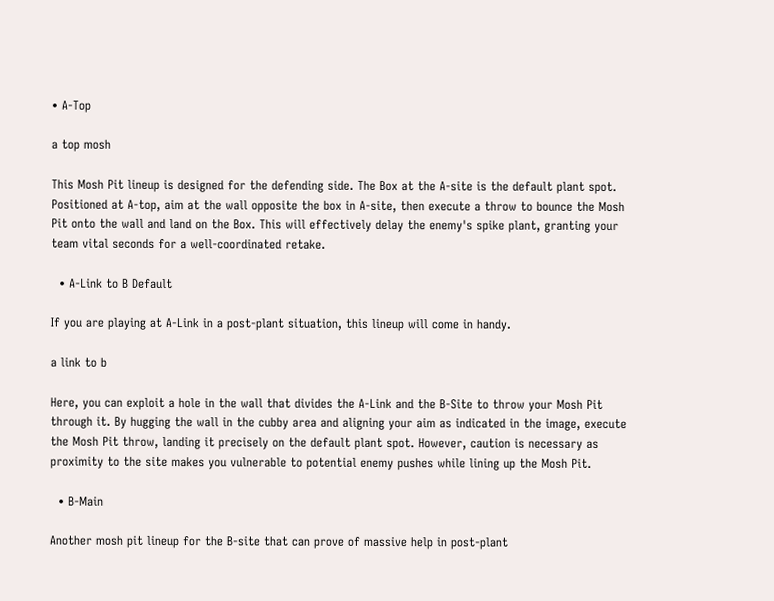• A-Top

a top mosh

This Mosh Pit lineup is designed for the defending side. The Box at the A-site is the default plant spot. Positioned at A-top, aim at the wall opposite the box in A-site, then execute a throw to bounce the Mosh Pit onto the wall and land on the Box. This will effectively delay the enemy's spike plant, granting your team vital seconds for a well-coordinated retake.

  • A-Link to B Default

If you are playing at A-Link in a post-plant situation, this lineup will come in handy.

a link to b

Here, you can exploit a hole in the wall that divides the A-Link and the B-Site to throw your Mosh Pit through it. By hugging the wall in the cubby area and aligning your aim as indicated in the image, execute the Mosh Pit throw, landing it precisely on the default plant spot. However, caution is necessary as proximity to the site makes you vulnerable to potential enemy pushes while lining up the Mosh Pit.

  • B-Main

Another mosh pit lineup for the B-site that can prove of massive help in post-plant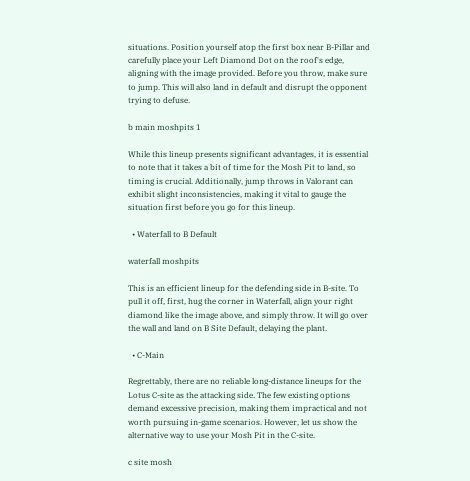situations. Position yourself atop the first box near B-Pillar and carefully place your Left Diamond Dot on the roof's edge, aligning with the image provided. Before you throw, make sure to jump. This will also land in default and disrupt the opponent trying to defuse.

b main moshpits 1

While this lineup presents significant advantages, it is essential to note that it takes a bit of time for the Mosh Pit to land, so timing is crucial. Additionally, jump throws in Valorant can exhibit slight inconsistencies, making it vital to gauge the situation first before you go for this lineup.

  • Waterfall to B Default

waterfall moshpits

This is an efficient lineup for the defending side in B-site. To pull it off, first, hug the corner in Waterfall, align your right diamond like the image above, and simply throw. It will go over the wall and land on B Site Default, delaying the plant.

  • C-Main

Regrettably, there are no reliable long-distance lineups for the Lotus C-site as the attacking side. The few existing options demand excessive precision, making them impractical and not worth pursuing in-game scenarios. However, let us show the alternative way to use your Mosh Pit in the C-site.

c site mosh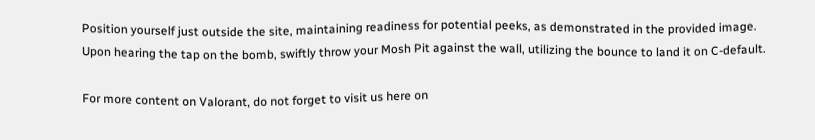Position yourself just outside the site, maintaining readiness for potential peeks, as demonstrated in the provided image. Upon hearing the tap on the bomb, swiftly throw your Mosh Pit against the wall, utilizing the bounce to land it on C-default.

For more content on Valorant, do not forget to visit us here on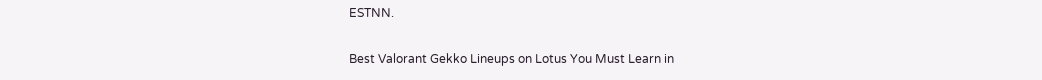ESTNN.

Best Valorant Gekko Lineups on Lotus You Must Learn in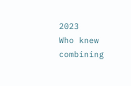2023
Who knew combining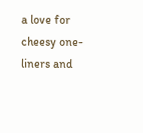a love for cheesy one-liners and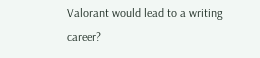Valorant would lead to a writing career?